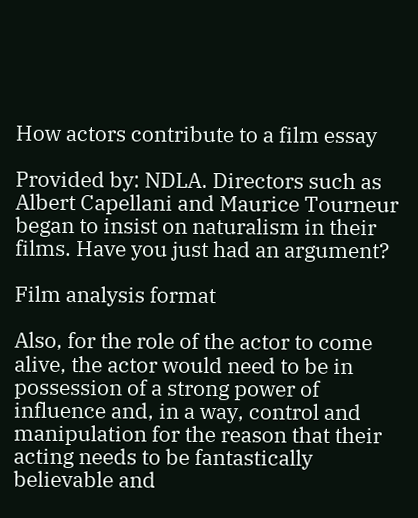How actors contribute to a film essay

Provided by: NDLA. Directors such as Albert Capellani and Maurice Tourneur began to insist on naturalism in their films. Have you just had an argument?

Film analysis format

Also, for the role of the actor to come alive, the actor would need to be in possession of a strong power of influence and, in a way, control and manipulation for the reason that their acting needs to be fantastically believable and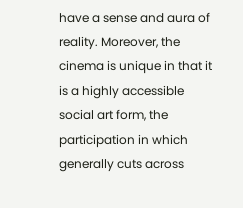have a sense and aura of reality. Moreover, the cinema is unique in that it is a highly accessible social art form, the participation in which generally cuts across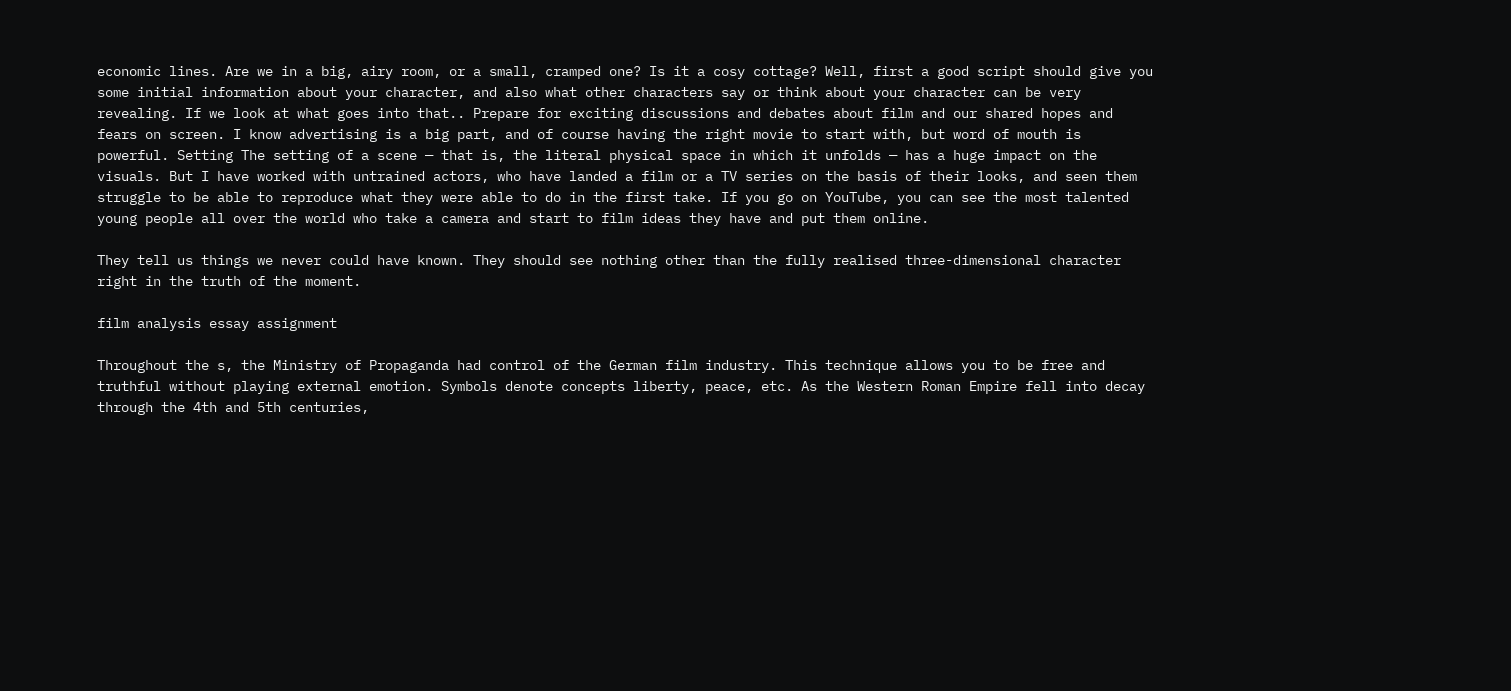economic lines. Are we in a big, airy room, or a small, cramped one? Is it a cosy cottage? Well, first a good script should give you some initial information about your character, and also what other characters say or think about your character can be very revealing. If we look at what goes into that.. Prepare for exciting discussions and debates about film and our shared hopes and fears on screen. I know advertising is a big part, and of course having the right movie to start with, but word of mouth is powerful. Setting The setting of a scene — that is, the literal physical space in which it unfolds — has a huge impact on the visuals. But I have worked with untrained actors, who have landed a film or a TV series on the basis of their looks, and seen them struggle to be able to reproduce what they were able to do in the first take. If you go on YouTube, you can see the most talented young people all over the world who take a camera and start to film ideas they have and put them online.

They tell us things we never could have known. They should see nothing other than the fully realised three-dimensional character right in the truth of the moment.

film analysis essay assignment

Throughout the s, the Ministry of Propaganda had control of the German film industry. This technique allows you to be free and truthful without playing external emotion. Symbols denote concepts liberty, peace, etc. As the Western Roman Empire fell into decay through the 4th and 5th centuries,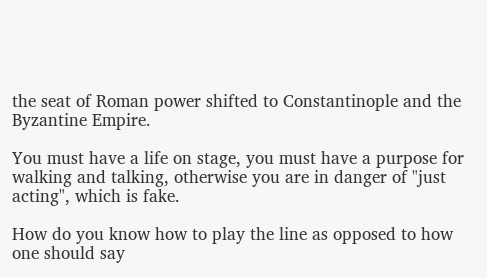the seat of Roman power shifted to Constantinople and the Byzantine Empire.

You must have a life on stage, you must have a purpose for walking and talking, otherwise you are in danger of "just acting", which is fake.

How do you know how to play the line as opposed to how one should say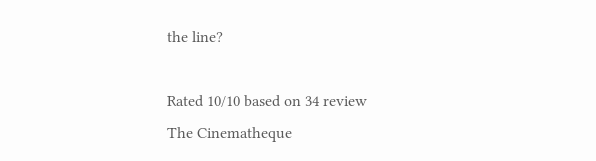the line?

Rated 10/10 based on 34 review
The Cinematheque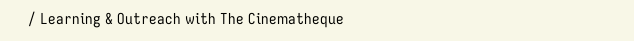/ Learning & Outreach with The Cinematheque